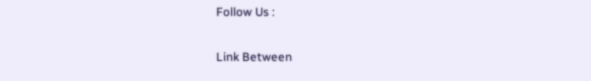Follow Us :

Link Between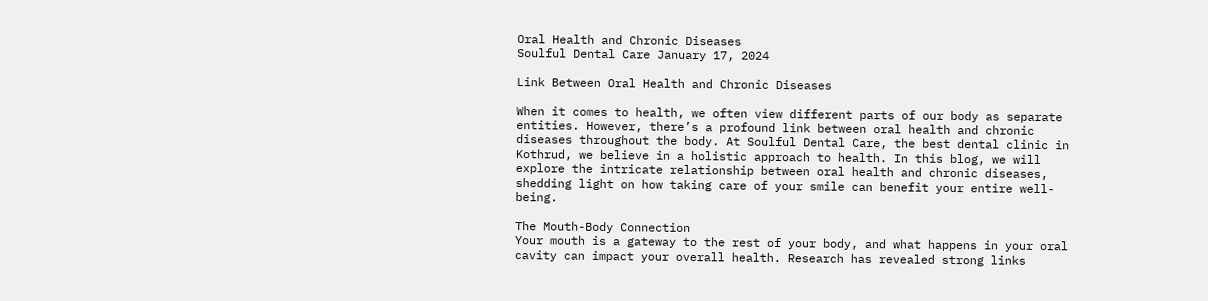Oral Health and Chronic Diseases
Soulful Dental Care January 17, 2024

Link Between Oral Health and Chronic Diseases

When it comes to health, we often view different parts of our body as separate entities. However, there’s a profound link between oral health and chronic diseases throughout the body. At Soulful Dental Care, the best dental clinic in Kothrud, we believe in a holistic approach to health. In this blog, we will explore the intricate relationship between oral health and chronic diseases, shedding light on how taking care of your smile can benefit your entire well-being.

The Mouth-Body Connection
Your mouth is a gateway to the rest of your body, and what happens in your oral cavity can impact your overall health. Research has revealed strong links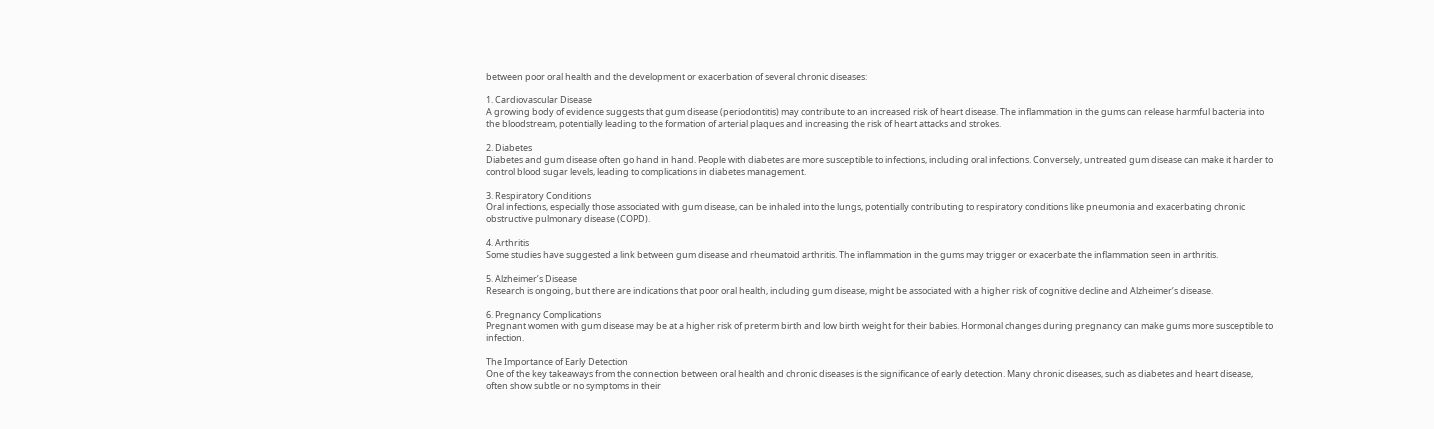between poor oral health and the development or exacerbation of several chronic diseases:

1. Cardiovascular Disease
A growing body of evidence suggests that gum disease (periodontitis) may contribute to an increased risk of heart disease. The inflammation in the gums can release harmful bacteria into the bloodstream, potentially leading to the formation of arterial plaques and increasing the risk of heart attacks and strokes.

2. Diabetes
Diabetes and gum disease often go hand in hand. People with diabetes are more susceptible to infections, including oral infections. Conversely, untreated gum disease can make it harder to control blood sugar levels, leading to complications in diabetes management.

3. Respiratory Conditions
Oral infections, especially those associated with gum disease, can be inhaled into the lungs, potentially contributing to respiratory conditions like pneumonia and exacerbating chronic obstructive pulmonary disease (COPD).

4. Arthritis
Some studies have suggested a link between gum disease and rheumatoid arthritis. The inflammation in the gums may trigger or exacerbate the inflammation seen in arthritis.

5. Alzheimer’s Disease
Research is ongoing, but there are indications that poor oral health, including gum disease, might be associated with a higher risk of cognitive decline and Alzheimer’s disease.

6. Pregnancy Complications
Pregnant women with gum disease may be at a higher risk of preterm birth and low birth weight for their babies. Hormonal changes during pregnancy can make gums more susceptible to infection.

The Importance of Early Detection
One of the key takeaways from the connection between oral health and chronic diseases is the significance of early detection. Many chronic diseases, such as diabetes and heart disease, often show subtle or no symptoms in their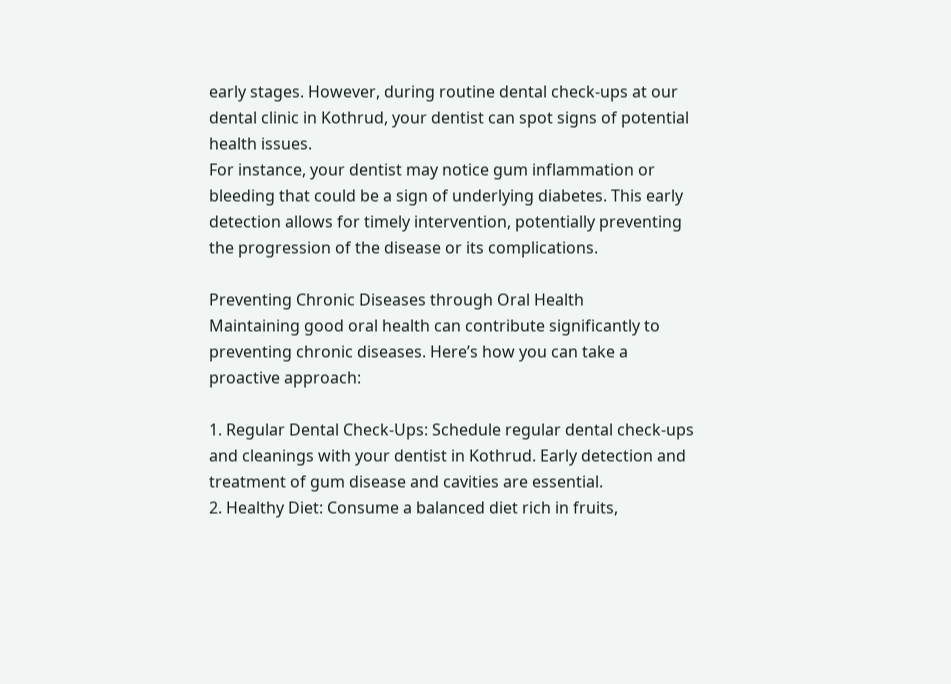early stages. However, during routine dental check-ups at our dental clinic in Kothrud, your dentist can spot signs of potential health issues.
For instance, your dentist may notice gum inflammation or bleeding that could be a sign of underlying diabetes. This early detection allows for timely intervention, potentially preventing the progression of the disease or its complications.

Preventing Chronic Diseases through Oral Health
Maintaining good oral health can contribute significantly to preventing chronic diseases. Here’s how you can take a proactive approach:

1. Regular Dental Check-Ups: Schedule regular dental check-ups and cleanings with your dentist in Kothrud. Early detection and treatment of gum disease and cavities are essential.
2. Healthy Diet: Consume a balanced diet rich in fruits,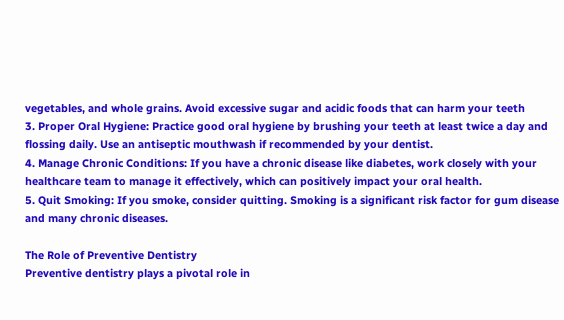vegetables, and whole grains. Avoid excessive sugar and acidic foods that can harm your teeth
3. Proper Oral Hygiene: Practice good oral hygiene by brushing your teeth at least twice a day and flossing daily. Use an antiseptic mouthwash if recommended by your dentist.
4. Manage Chronic Conditions: If you have a chronic disease like diabetes, work closely with your healthcare team to manage it effectively, which can positively impact your oral health.
5. Quit Smoking: If you smoke, consider quitting. Smoking is a significant risk factor for gum disease and many chronic diseases.

The Role of Preventive Dentistry
Preventive dentistry plays a pivotal role in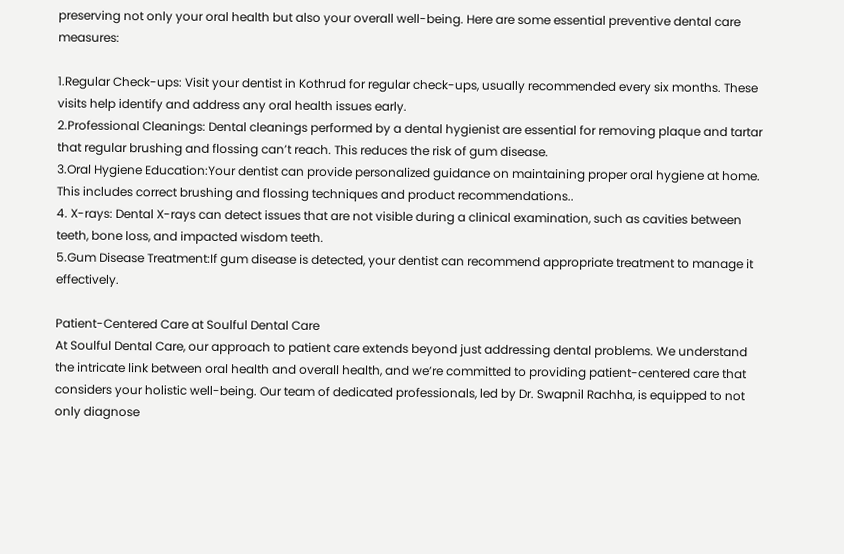preserving not only your oral health but also your overall well-being. Here are some essential preventive dental care measures:

1.Regular Check-ups: Visit your dentist in Kothrud for regular check-ups, usually recommended every six months. These visits help identify and address any oral health issues early.
2.Professional Cleanings: Dental cleanings performed by a dental hygienist are essential for removing plaque and tartar that regular brushing and flossing can’t reach. This reduces the risk of gum disease.
3.Oral Hygiene Education:Your dentist can provide personalized guidance on maintaining proper oral hygiene at home. This includes correct brushing and flossing techniques and product recommendations..
4. X-rays: Dental X-rays can detect issues that are not visible during a clinical examination, such as cavities between teeth, bone loss, and impacted wisdom teeth.
5.Gum Disease Treatment:If gum disease is detected, your dentist can recommend appropriate treatment to manage it effectively.

Patient-Centered Care at Soulful Dental Care
At Soulful Dental Care, our approach to patient care extends beyond just addressing dental problems. We understand the intricate link between oral health and overall health, and we’re committed to providing patient-centered care that considers your holistic well-being. Our team of dedicated professionals, led by Dr. Swapnil Rachha, is equipped to not only diagnose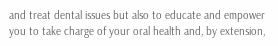and treat dental issues but also to educate and empower you to take charge of your oral health and, by extension,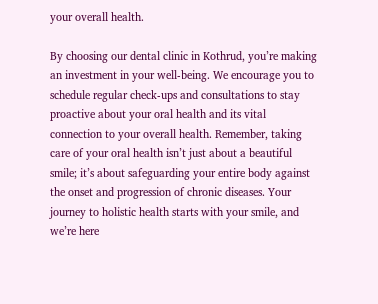your overall health.

By choosing our dental clinic in Kothrud, you’re making an investment in your well-being. We encourage you to schedule regular check-ups and consultations to stay proactive about your oral health and its vital connection to your overall health. Remember, taking care of your oral health isn’t just about a beautiful smile; it’s about safeguarding your entire body against the onset and progression of chronic diseases. Your journey to holistic health starts with your smile, and we’re here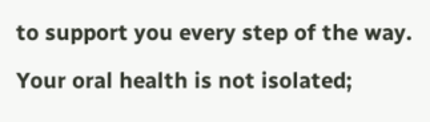to support you every step of the way.

Your oral health is not isolated;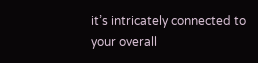it’s intricately connected to your overall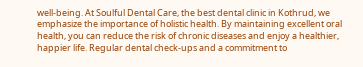well-being. At Soulful Dental Care, the best dental clinic in Kothrud, we emphasize the importance of holistic health. By maintaining excellent oral health, you can reduce the risk of chronic diseases and enjoy a healthier, happier life. Regular dental check-ups and a commitment to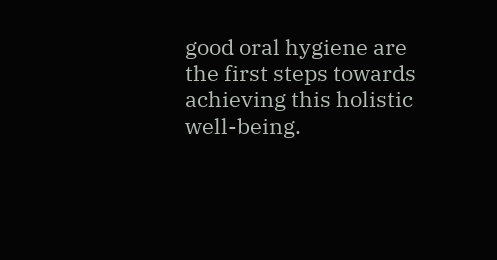good oral hygiene are the first steps towards achieving this holistic well-being.